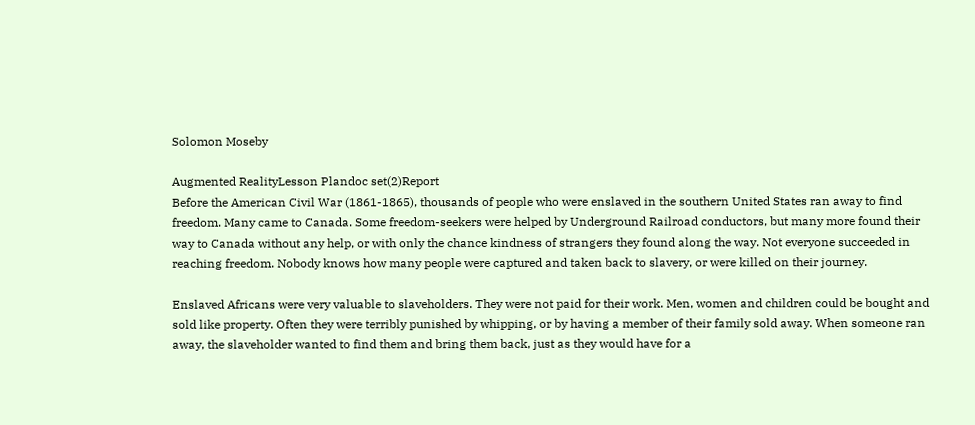Solomon Moseby

Augmented RealityLesson Plandoc set(2)Report
Before the American Civil War (1861-1865), thousands of people who were enslaved in the southern United States ran away to find freedom. Many came to Canada. Some freedom-seekers were helped by Underground Railroad conductors, but many more found their way to Canada without any help, or with only the chance kindness of strangers they found along the way. Not everyone succeeded in reaching freedom. Nobody knows how many people were captured and taken back to slavery, or were killed on their journey.

Enslaved Africans were very valuable to slaveholders. They were not paid for their work. Men, women and children could be bought and sold like property. Often they were terribly punished by whipping, or by having a member of their family sold away. When someone ran away, the slaveholder wanted to find them and bring them back, just as they would have for a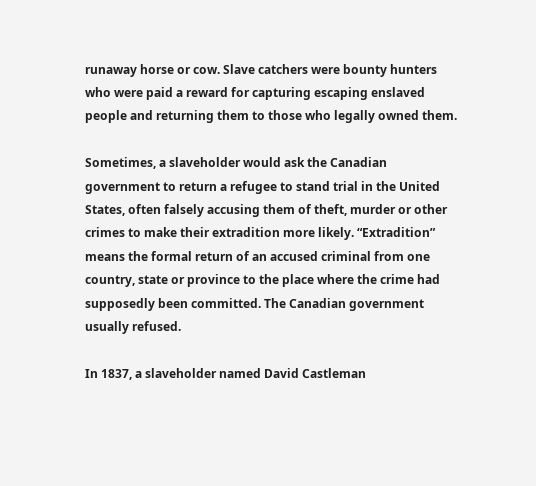runaway horse or cow. Slave catchers were bounty hunters who were paid a reward for capturing escaping enslaved people and returning them to those who legally owned them.

Sometimes, a slaveholder would ask the Canadian government to return a refugee to stand trial in the United States, often falsely accusing them of theft, murder or other crimes to make their extradition more likely. “Extradition” means the formal return of an accused criminal from one country, state or province to the place where the crime had supposedly been committed. The Canadian government usually refused.

In 1837, a slaveholder named David Castleman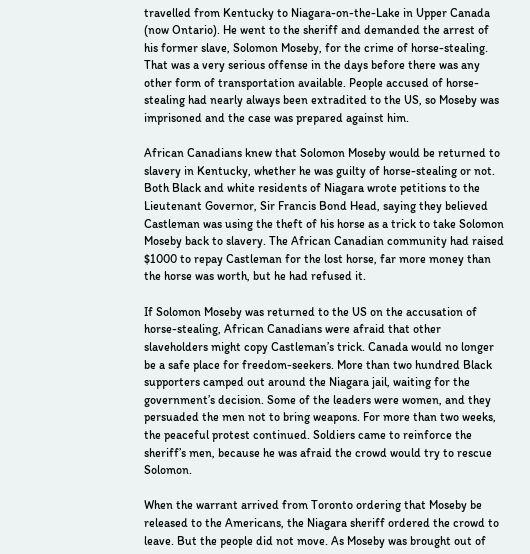travelled from Kentucky to Niagara-on-the-Lake in Upper Canada (now Ontario). He went to the sheriff and demanded the arrest of his former slave, Solomon Moseby, for the crime of horse-stealing. That was a very serious offense in the days before there was any other form of transportation available. People accused of horse-stealing had nearly always been extradited to the US, so Moseby was imprisoned and the case was prepared against him.

African Canadians knew that Solomon Moseby would be returned to slavery in Kentucky, whether he was guilty of horse-stealing or not. Both Black and white residents of Niagara wrote petitions to the Lieutenant Governor, Sir Francis Bond Head, saying they believed Castleman was using the theft of his horse as a trick to take Solomon Moseby back to slavery. The African Canadian community had raised $1000 to repay Castleman for the lost horse, far more money than the horse was worth, but he had refused it.

If Solomon Moseby was returned to the US on the accusation of horse-stealing, African Canadians were afraid that other slaveholders might copy Castleman’s trick. Canada would no longer be a safe place for freedom-seekers. More than two hundred Black supporters camped out around the Niagara jail, waiting for the government’s decision. Some of the leaders were women, and they persuaded the men not to bring weapons. For more than two weeks, the peaceful protest continued. Soldiers came to reinforce the sheriff’s men, because he was afraid the crowd would try to rescue Solomon.

When the warrant arrived from Toronto ordering that Moseby be released to the Americans, the Niagara sheriff ordered the crowd to leave. But the people did not move. As Moseby was brought out of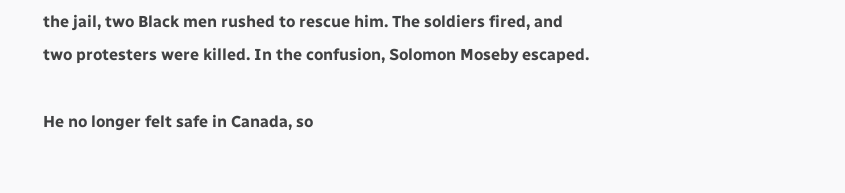the jail, two Black men rushed to rescue him. The soldiers fired, and two protesters were killed. In the confusion, Solomon Moseby escaped.

He no longer felt safe in Canada, so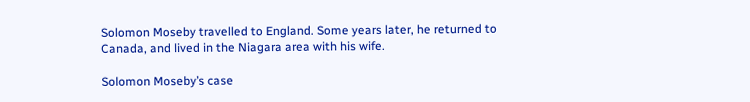Solomon Moseby travelled to England. Some years later, he returned to Canada, and lived in the Niagara area with his wife.

Solomon Moseby’s case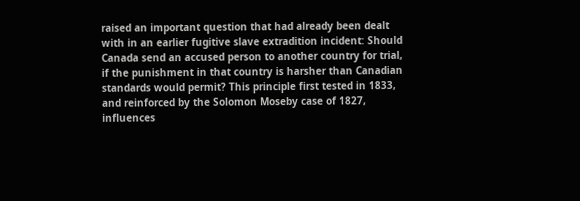raised an important question that had already been dealt with in an earlier fugitive slave extradition incident: Should Canada send an accused person to another country for trial, if the punishment in that country is harsher than Canadian standards would permit? This principle first tested in 1833, and reinforced by the Solomon Moseby case of 1827, influences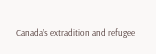Canada’s extradition and refugee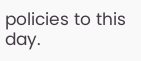policies to this day.